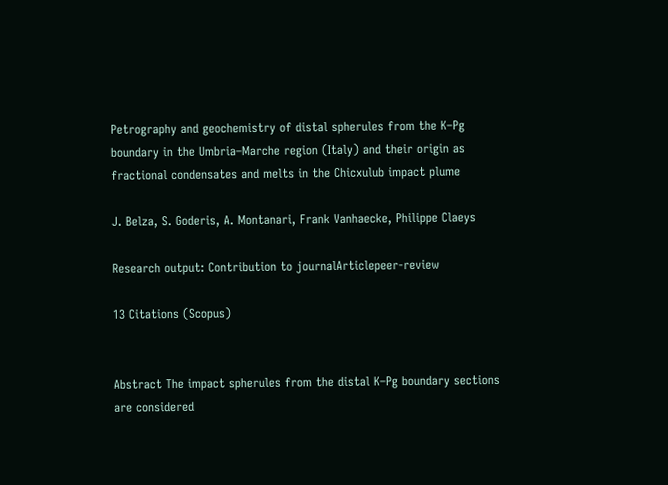Petrography and geochemistry of distal spherules from the K–Pg boundary in the Umbria–Marche region (Italy) and their origin as fractional condensates and melts in the Chicxulub impact plume

J. Belza, S. Goderis, A. Montanari, Frank Vanhaecke, Philippe Claeys

Research output: Contribution to journalArticlepeer-review

13 Citations (Scopus)


Abstract The impact spherules from the distal K–Pg boundary sections are considered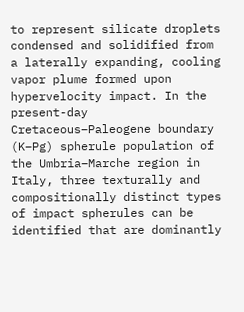to represent silicate droplets condensed and solidified from a laterally expanding, cooling vapor plume formed upon hypervelocity impact. In the present-day Cretaceous–Paleogene boundary (K–Pg) spherule population of the Umbria–Marche region in Italy, three texturally and compositionally distinct types of impact spherules can be identified that are dominantly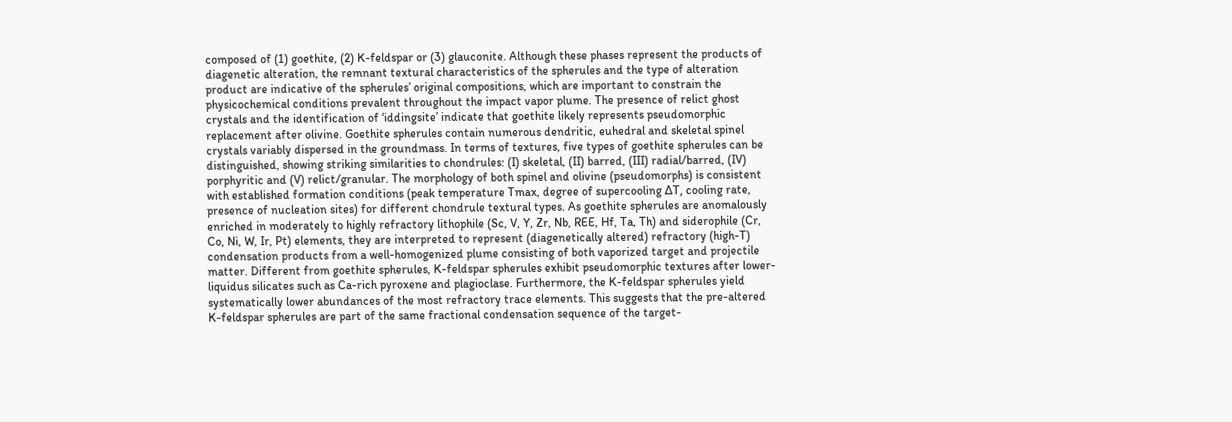composed of (1) goethite, (2) K-feldspar or (3) glauconite. Although these phases represent the products of diagenetic alteration, the remnant textural characteristics of the spherules and the type of alteration product are indicative of the spherules’ original compositions, which are important to constrain the physicochemical conditions prevalent throughout the impact vapor plume. The presence of relict ghost crystals and the identification of ‘iddingsite’ indicate that goethite likely represents pseudomorphic replacement after olivine. Goethite spherules contain numerous dendritic, euhedral and skeletal spinel crystals variably dispersed in the groundmass. In terms of textures, five types of goethite spherules can be distinguished, showing striking similarities to chondrules: (I) skeletal, (II) barred, (III) radial/barred, (IV) porphyritic and (V) relict/granular. The morphology of both spinel and olivine (pseudomorphs) is consistent with established formation conditions (peak temperature Tmax, degree of supercooling ΔT, cooling rate, presence of nucleation sites) for different chondrule textural types. As goethite spherules are anomalously enriched in moderately to highly refractory lithophile (Sc, V, Y, Zr, Nb, REE, Hf, Ta, Th) and siderophile (Cr, Co, Ni, W, Ir, Pt) elements, they are interpreted to represent (diagenetically altered) refractory (high-T) condensation products from a well-homogenized plume consisting of both vaporized target and projectile matter. Different from goethite spherules, K-feldspar spherules exhibit pseudomorphic textures after lower-liquidus silicates such as Ca-rich pyroxene and plagioclase. Furthermore, the K-feldspar spherules yield systematically lower abundances of the most refractory trace elements. This suggests that the pre-altered K-feldspar spherules are part of the same fractional condensation sequence of the target-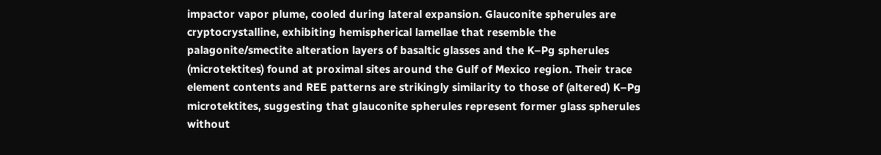impactor vapor plume, cooled during lateral expansion. Glauconite spherules are cryptocrystalline, exhibiting hemispherical lamellae that resemble the palagonite/smectite alteration layers of basaltic glasses and the K–Pg spherules (microtektites) found at proximal sites around the Gulf of Mexico region. Their trace element contents and REE patterns are strikingly similarity to those of (altered) K–Pg microtektites, suggesting that glauconite spherules represent former glass spherules without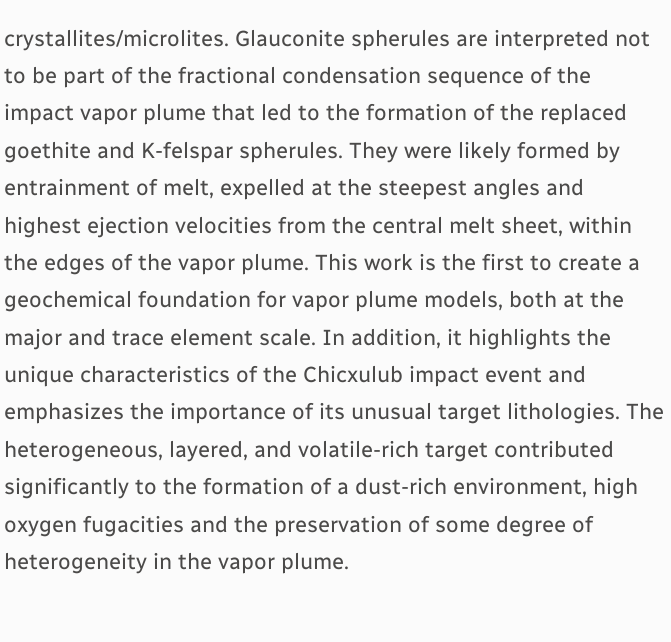crystallites/microlites. Glauconite spherules are interpreted not to be part of the fractional condensation sequence of the impact vapor plume that led to the formation of the replaced goethite and K-felspar spherules. They were likely formed by entrainment of melt, expelled at the steepest angles and highest ejection velocities from the central melt sheet, within the edges of the vapor plume. This work is the first to create a geochemical foundation for vapor plume models, both at the major and trace element scale. In addition, it highlights the unique characteristics of the Chicxulub impact event and emphasizes the importance of its unusual target lithologies. The heterogeneous, layered, and volatile-rich target contributed significantly to the formation of a dust-rich environment, high oxygen fugacities and the preservation of some degree of heterogeneity in the vapor plume.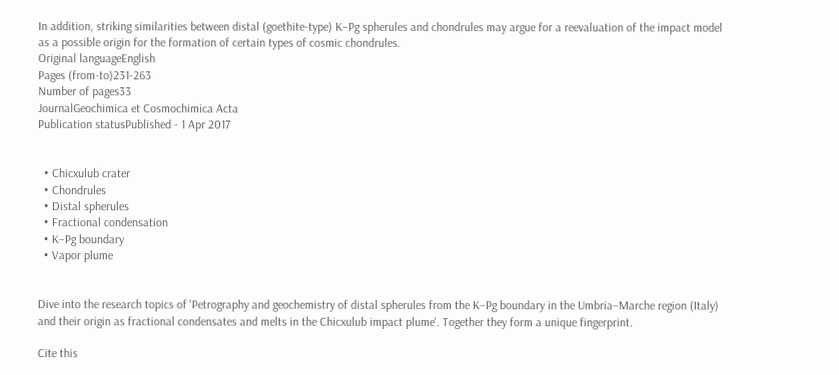In addition, striking similarities between distal (goethite-type) K–Pg spherules and chondrules may argue for a reevaluation of the impact model as a possible origin for the formation of certain types of cosmic chondrules.
Original languageEnglish
Pages (from-to)231-263
Number of pages33
JournalGeochimica et Cosmochimica Acta
Publication statusPublished - 1 Apr 2017


  • Chicxulub crater
  • Chondrules
  • Distal spherules
  • Fractional condensation
  • K–Pg boundary
  • Vapor plume


Dive into the research topics of 'Petrography and geochemistry of distal spherules from the K–Pg boundary in the Umbria–Marche region (Italy) and their origin as fractional condensates and melts in the Chicxulub impact plume'. Together they form a unique fingerprint.

Cite this